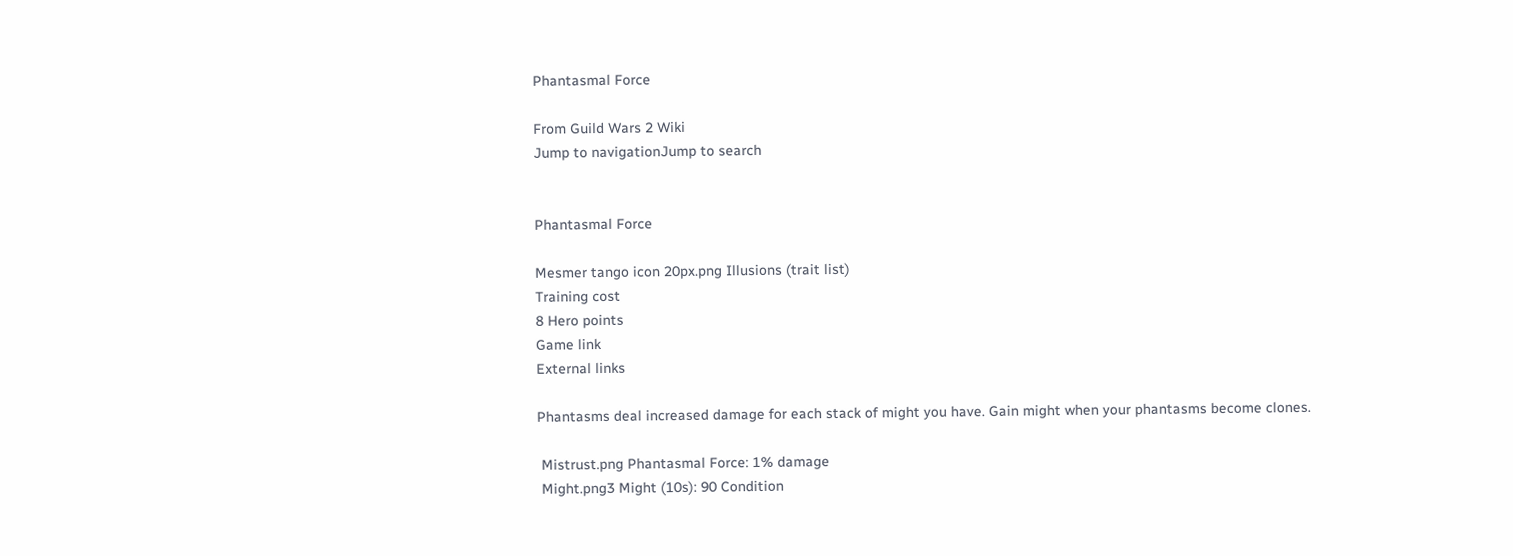Phantasmal Force

From Guild Wars 2 Wiki
Jump to navigationJump to search


Phantasmal Force

Mesmer tango icon 20px.png Illusions (trait list)
Training cost
8 Hero points
Game link
External links

Phantasms deal increased damage for each stack of might you have. Gain might when your phantasms become clones.

 Mistrust.png Phantasmal Force: 1% damage
 Might.png3 Might (10s): 90 Condition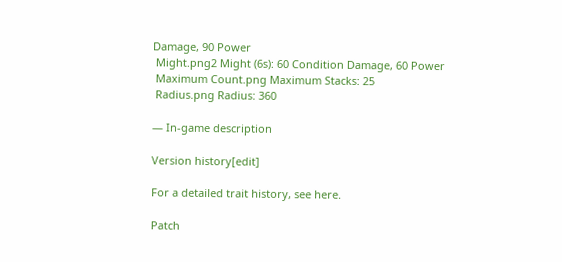Damage, 90 Power
 Might.png2 Might (6s): 60 Condition Damage, 60 Power
 Maximum Count.png Maximum Stacks: 25
 Radius.png Radius: 360

— In-game description

Version history[edit]

For a detailed trait history, see here.

Patch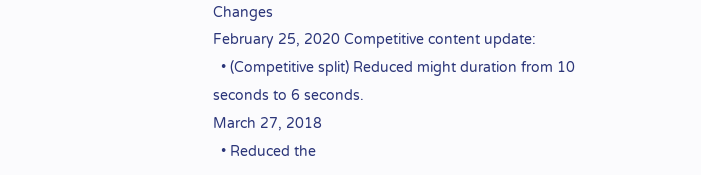Changes
February 25, 2020 Competitive content update:
  • (Competitive split) Reduced might duration from 10 seconds to 6 seconds.
March 27, 2018
  • Reduced the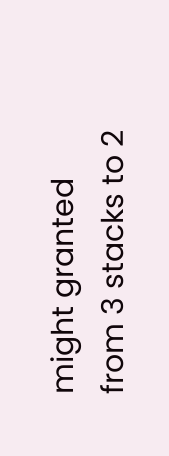might granted from 3 stacks to 2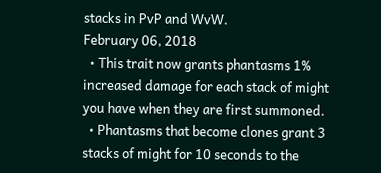stacks in PvP and WvW.
February 06, 2018
  • This trait now grants phantasms 1% increased damage for each stack of might you have when they are first summoned.
  • Phantasms that become clones grant 3 stacks of might for 10 seconds to the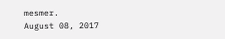mesmer.
August 08, 2017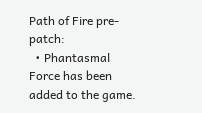Path of Fire pre-patch:
  • Phantasmal Force has been added to the game.